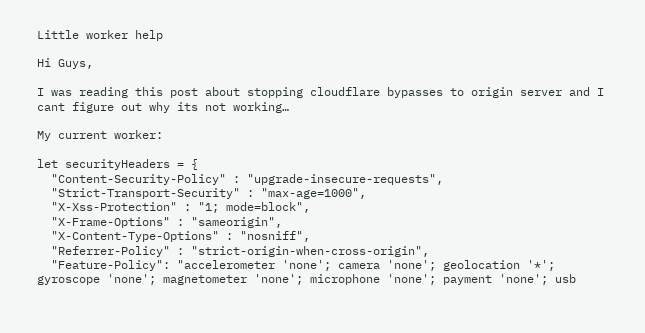Little worker help

Hi Guys,

I was reading this post about stopping cloudflare bypasses to origin server and I cant figure out why its not working…

My current worker:

let securityHeaders = {
  "Content-Security-Policy" : "upgrade-insecure-requests",
  "Strict-Transport-Security" : "max-age=1000",
  "X-Xss-Protection" : "1; mode=block",
  "X-Frame-Options" : "sameorigin",
  "X-Content-Type-Options" : "nosniff",
  "Referrer-Policy" : "strict-origin-when-cross-origin",
  "Feature-Policy": "accelerometer 'none'; camera 'none'; geolocation '*'; gyroscope 'none'; magnetometer 'none'; microphone 'none'; payment 'none'; usb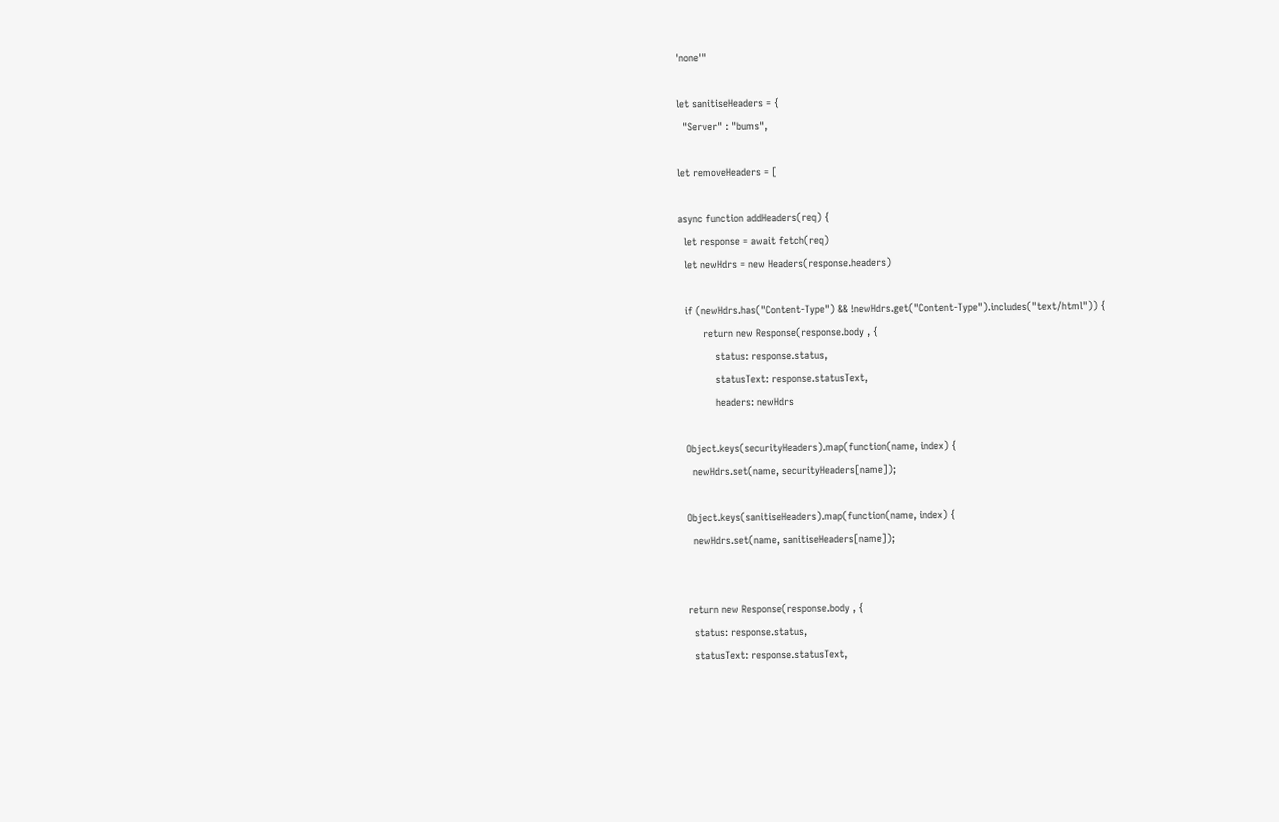'none'"

let sanitiseHeaders = {
  "Server" : "bums",

let removeHeaders = [

async function addHeaders(req) {
  let response = await fetch(req)
  let newHdrs = new Headers(response.headers)

  if (newHdrs.has("Content-Type") && !newHdrs.get("Content-Type").includes("text/html")) {
        return new Response(response.body , {
            status: response.status,
            statusText: response.statusText,
            headers: newHdrs

  Object.keys(securityHeaders).map(function(name, index) {
    newHdrs.set(name, securityHeaders[name]);

  Object.keys(sanitiseHeaders).map(function(name, index) {
    newHdrs.set(name, sanitiseHeaders[name]);


  return new Response(response.body , {
    status: response.status,
    statusText: response.statusText,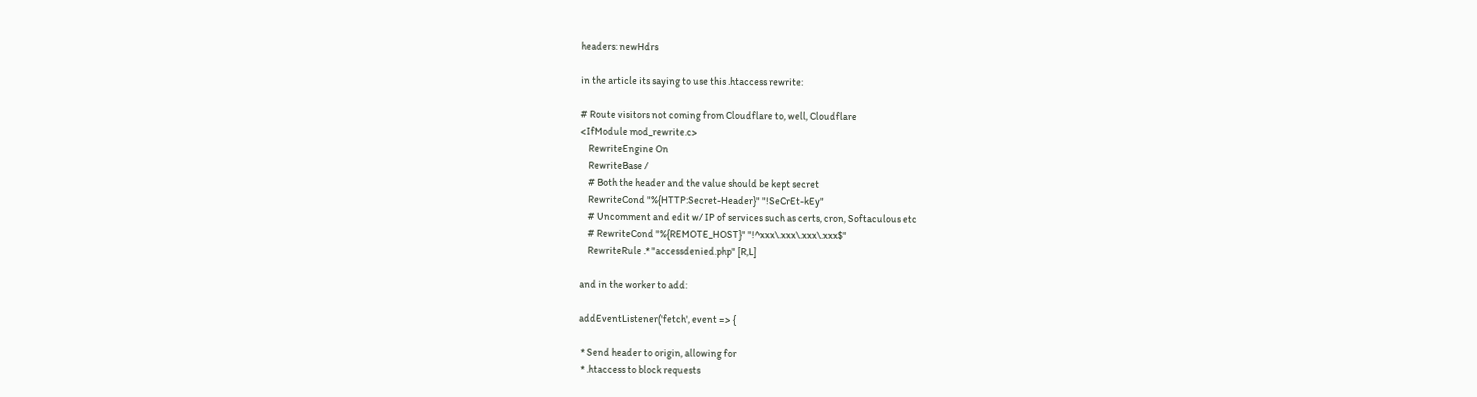headers: newHdrs

in the article its saying to use this .htaccess rewrite:

# Route visitors not coming from Cloudflare to, well, Cloudflare
<IfModule mod_rewrite.c>
    RewriteEngine On
    RewriteBase /
    # Both the header and the value should be kept secret
    RewriteCond "%{HTTP:Secret-Header}" "!SeCrEt-kEy"
    # Uncomment and edit w/ IP of services such as certs, cron, Softaculous etc
    # RewriteCond "%{REMOTE_HOST}" "!^xxx\.xxx\.xxx\.xxx$"
    RewriteRule .* "accessdenied.php" [R,L]

and in the worker to add:

addEventListener('fetch', event => {

 * Send header to origin, allowing for
 * .htaccess to block requests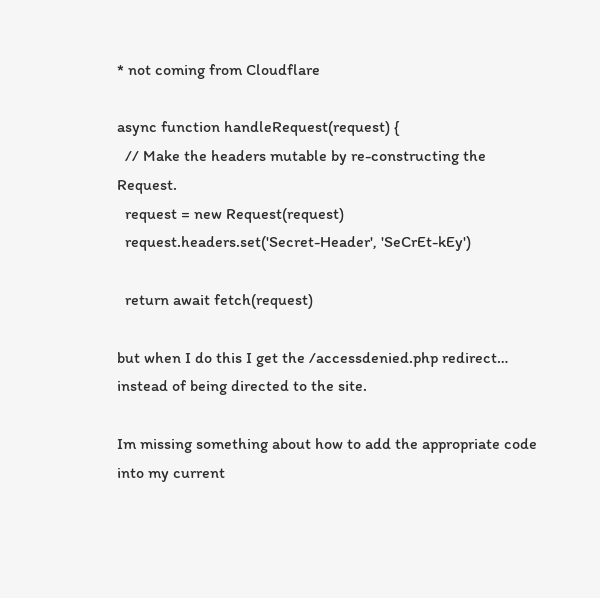* not coming from Cloudflare

async function handleRequest(request) {
  // Make the headers mutable by re-constructing the Request.
  request = new Request(request)
  request.headers.set('Secret-Header', 'SeCrEt-kEy')

  return await fetch(request)

but when I do this I get the /accessdenied.php redirect… instead of being directed to the site.

Im missing something about how to add the appropriate code into my current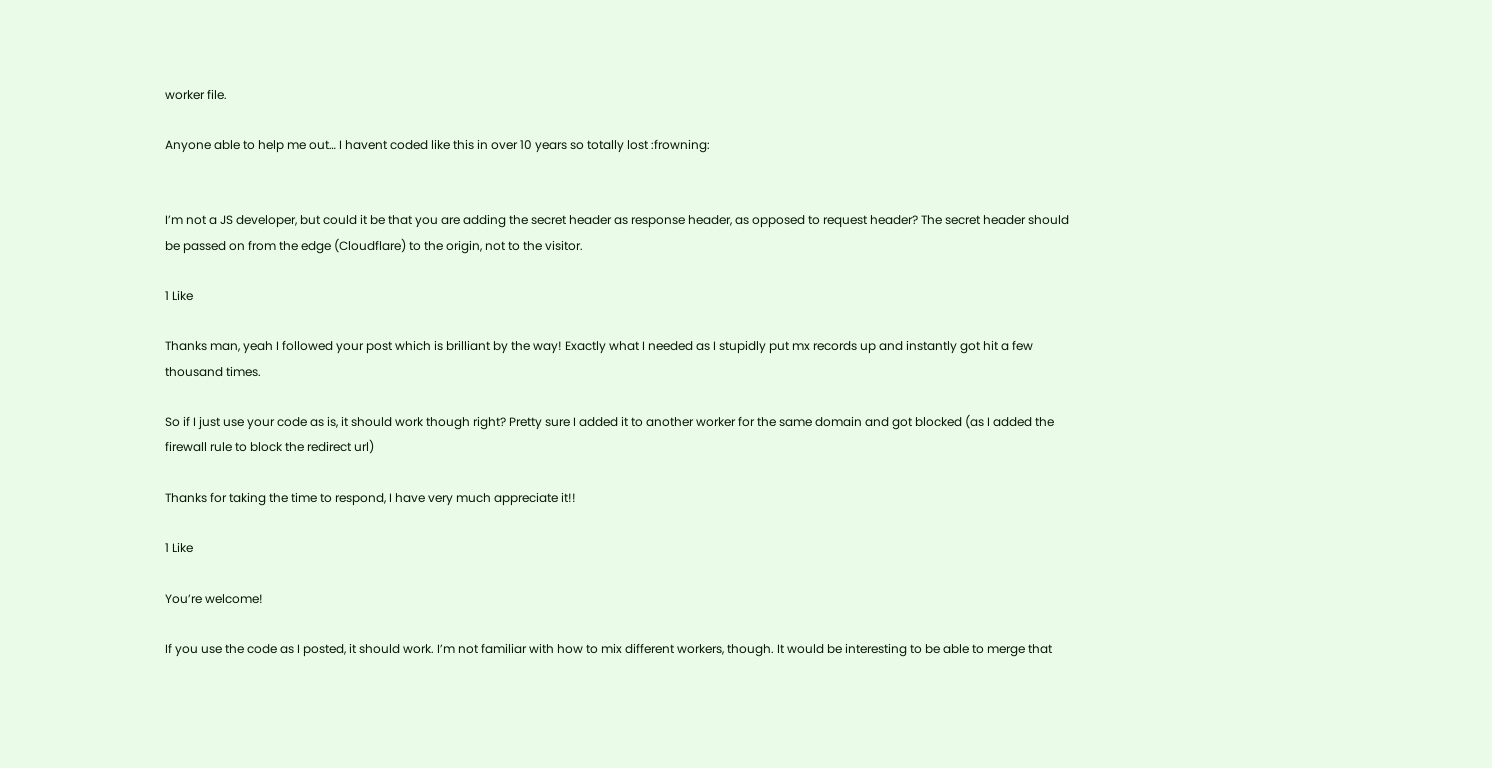worker file.

Anyone able to help me out… I havent coded like this in over 10 years so totally lost :frowning:


I’m not a JS developer, but could it be that you are adding the secret header as response header, as opposed to request header? The secret header should be passed on from the edge (Cloudflare) to the origin, not to the visitor.

1 Like

Thanks man, yeah I followed your post which is brilliant by the way! Exactly what I needed as I stupidly put mx records up and instantly got hit a few thousand times.

So if I just use your code as is, it should work though right? Pretty sure I added it to another worker for the same domain and got blocked (as I added the firewall rule to block the redirect url)

Thanks for taking the time to respond, I have very much appreciate it!!

1 Like

You’re welcome!

If you use the code as I posted, it should work. I’m not familiar with how to mix different workers, though. It would be interesting to be able to merge that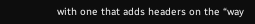with one that adds headers on the “way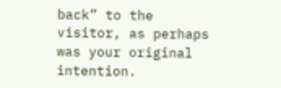back” to the visitor, as perhaps was your original intention.